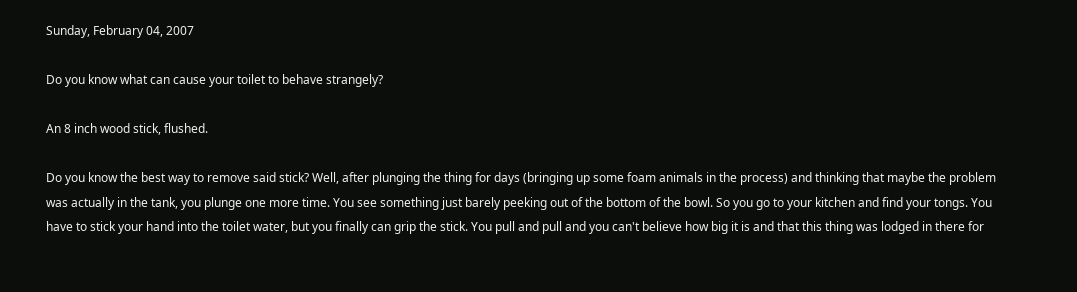Sunday, February 04, 2007

Do you know what can cause your toilet to behave strangely?

An 8 inch wood stick, flushed.

Do you know the best way to remove said stick? Well, after plunging the thing for days (bringing up some foam animals in the process) and thinking that maybe the problem was actually in the tank, you plunge one more time. You see something just barely peeking out of the bottom of the bowl. So you go to your kitchen and find your tongs. You have to stick your hand into the toilet water, but you finally can grip the stick. You pull and pull and you can't believe how big it is and that this thing was lodged in there for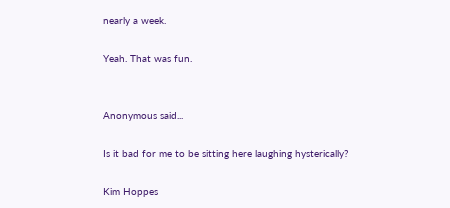nearly a week.

Yeah. That was fun.


Anonymous said...

Is it bad for me to be sitting here laughing hysterically?

Kim Hoppes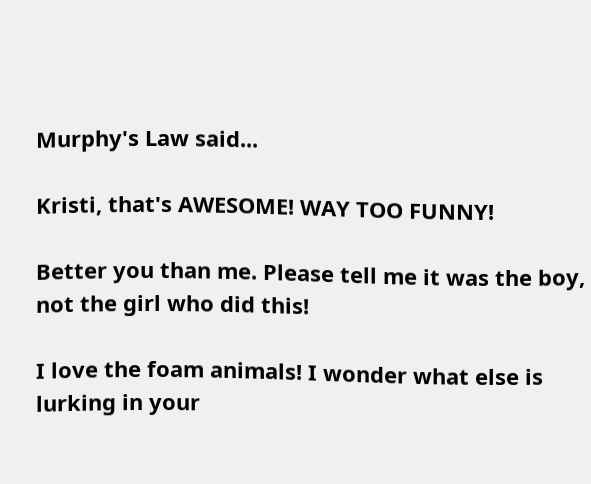Murphy's Law said...

Kristi, that's AWESOME! WAY TOO FUNNY!

Better you than me. Please tell me it was the boy, not the girl who did this!

I love the foam animals! I wonder what else is lurking in your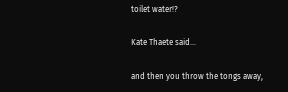toilet water!?

Kate Thaete said...

and then you throw the tongs away,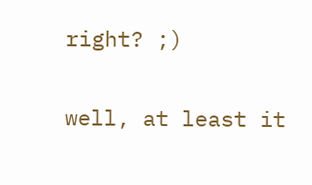right? ;)

well, at least it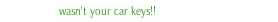wasn't your car keys!!